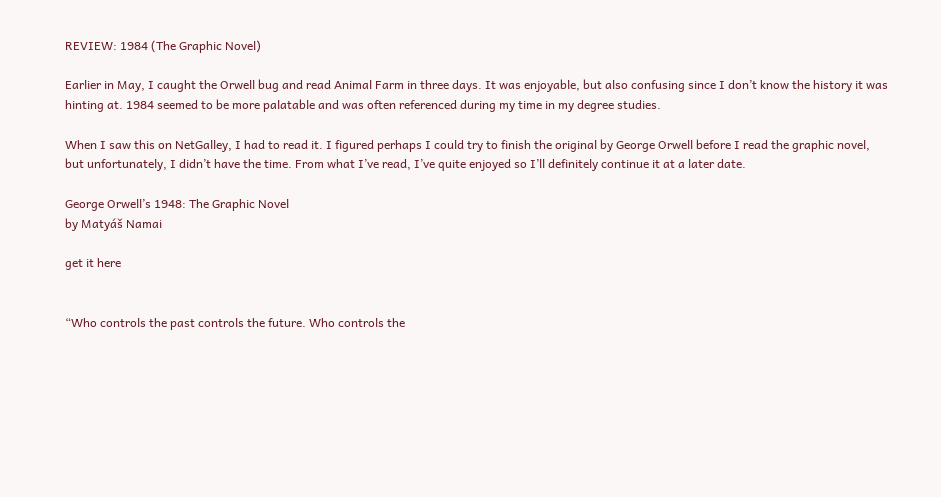REVIEW: 1984 (The Graphic Novel)

Earlier in May, I caught the Orwell bug and read Animal Farm in three days. It was enjoyable, but also confusing since I don’t know the history it was hinting at. 1984 seemed to be more palatable and was often referenced during my time in my degree studies.

When I saw this on NetGalley, I had to read it. I figured perhaps I could try to finish the original by George Orwell before I read the graphic novel, but unfortunately, I didn’t have the time. From what I’ve read, I’ve quite enjoyed so I’ll definitely continue it at a later date.

George Orwell’s 1948: The Graphic Novel
by Matyáš Namai

get it here


“Who controls the past controls the future. Who controls the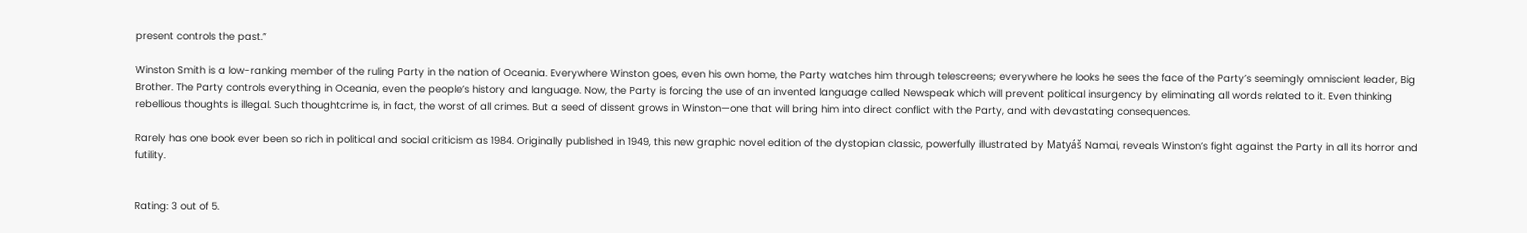present controls the past.”

Winston Smith is a low-ranking member of the ruling Party in the nation of Oceania. Everywhere Winston goes, even his own home, the Party watches him through telescreens; everywhere he looks he sees the face of the Party’s seemingly omniscient leader, Big Brother. The Party controls everything in Oceania, even the people’s history and language. Now, the Party is forcing the use of an invented language called Newspeak which will prevent political insurgency by eliminating all words related to it. Even thinking rebellious thoughts is illegal. Such thoughtcrime is, in fact, the worst of all crimes. But a seed of dissent grows in Winston—one that will bring him into direct conflict with the Party, and with devastating consequences.

Rarely has one book ever been so rich in political and social criticism as 1984. Originally published in 1949, this new graphic novel edition of the dystopian classic, powerfully illustrated by Matyáš Namai, reveals Winston’s fight against the Party in all its horror and futility.


Rating: 3 out of 5.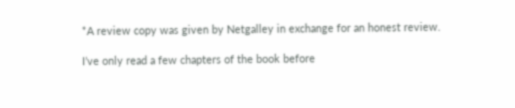*A review copy was given by Netgalley in exchange for an honest review.

I’ve only read a few chapters of the book before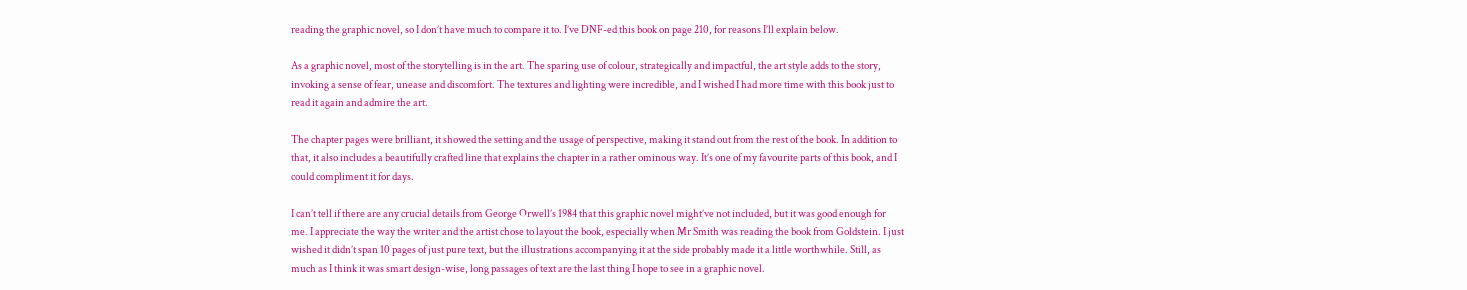reading the graphic novel, so I don’t have much to compare it to. I’ve DNF-ed this book on page 210, for reasons I’ll explain below.

As a graphic novel, most of the storytelling is in the art. The sparing use of colour, strategically and impactful, the art style adds to the story, invoking a sense of fear, unease and discomfort. The textures and lighting were incredible, and I wished I had more time with this book just to read it again and admire the art.

The chapter pages were brilliant, it showed the setting and the usage of perspective, making it stand out from the rest of the book. In addition to that, it also includes a beautifully crafted line that explains the chapter in a rather ominous way. It’s one of my favourite parts of this book, and I could compliment it for days.

I can’t tell if there are any crucial details from George Orwell’s 1984 that this graphic novel might’ve not included, but it was good enough for me. I appreciate the way the writer and the artist chose to layout the book, especially when Mr Smith was reading the book from Goldstein. I just wished it didn’t span 10 pages of just pure text, but the illustrations accompanying it at the side probably made it a little worthwhile. Still, as much as I think it was smart design-wise, long passages of text are the last thing I hope to see in a graphic novel.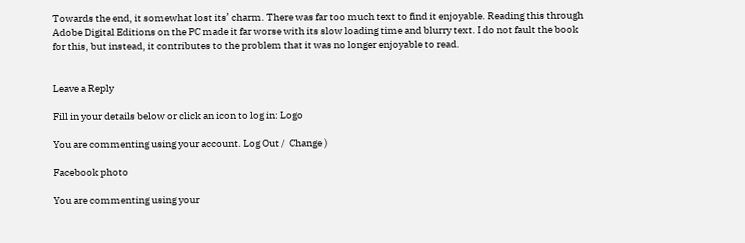Towards the end, it somewhat lost its’ charm. There was far too much text to find it enjoyable. Reading this through Adobe Digital Editions on the PC made it far worse with its slow loading time and blurry text. I do not fault the book for this, but instead, it contributes to the problem that it was no longer enjoyable to read.


Leave a Reply

Fill in your details below or click an icon to log in: Logo

You are commenting using your account. Log Out /  Change )

Facebook photo

You are commenting using your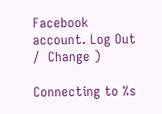Facebook account. Log Out /  Change )

Connecting to %s